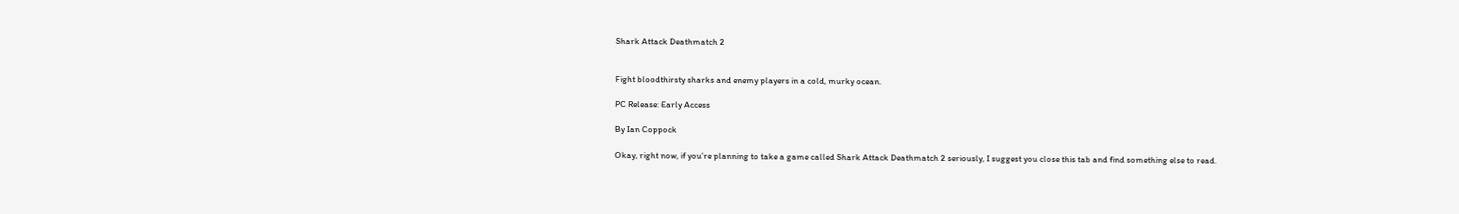Shark Attack Deathmatch 2


Fight bloodthirsty sharks and enemy players in a cold, murky ocean.

PC Release: Early Access

By Ian Coppock

Okay, right now, if you’re planning to take a game called Shark Attack Deathmatch 2 seriously, I suggest you close this tab and find something else to read.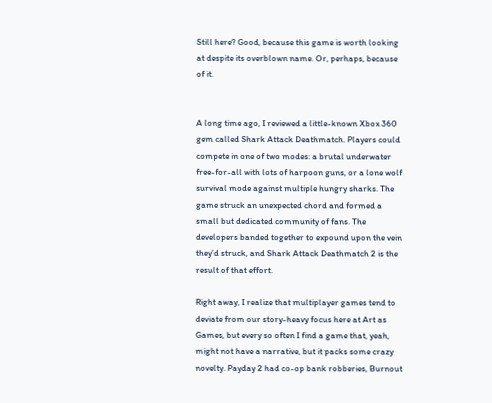Still here? Good, because this game is worth looking at despite its overblown name. Or, perhaps, because of it.


A long time ago, I reviewed a little-known Xbox 360 gem called Shark Attack Deathmatch. Players could compete in one of two modes: a brutal underwater free-for-all with lots of harpoon guns, or a lone wolf survival mode against multiple hungry sharks. The game struck an unexpected chord and formed a small but dedicated community of fans. The developers banded together to expound upon the vein they’d struck, and Shark Attack Deathmatch 2 is the result of that effort.

Right away, I realize that multiplayer games tend to deviate from our story-heavy focus here at Art as Games, but every so often I find a game that, yeah, might not have a narrative, but it packs some crazy novelty. Payday 2 had co-op bank robberies, Burnout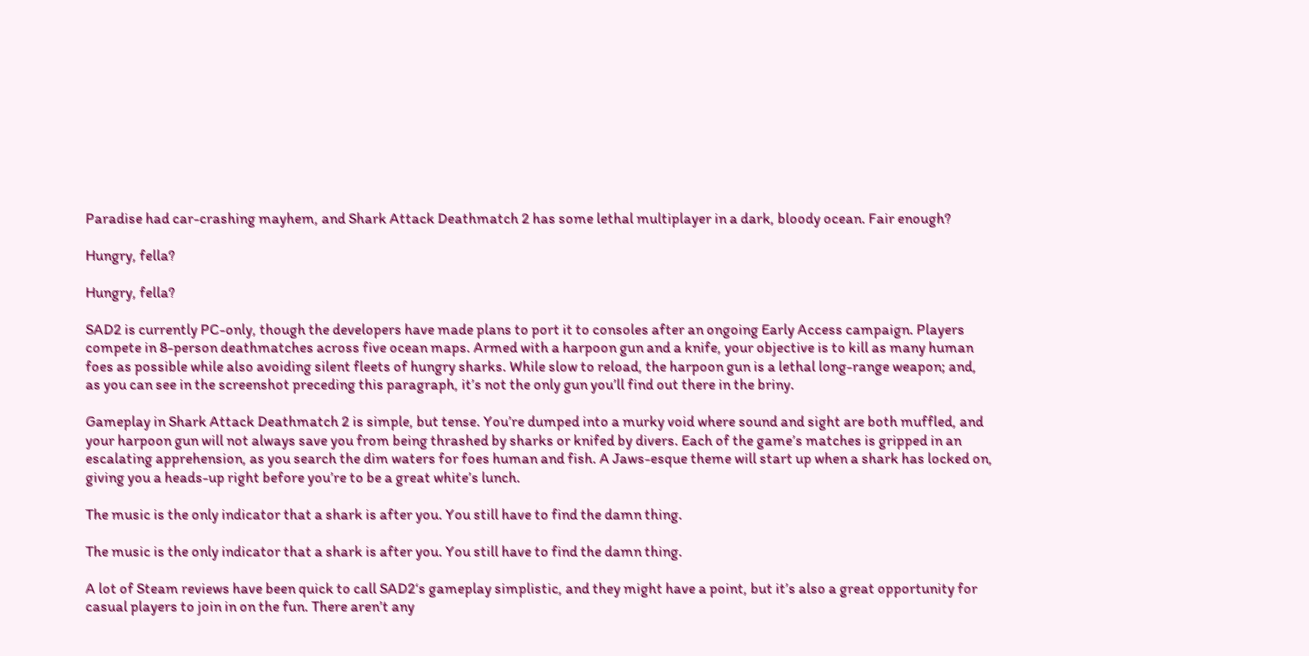Paradise had car-crashing mayhem, and Shark Attack Deathmatch 2 has some lethal multiplayer in a dark, bloody ocean. Fair enough?

Hungry, fella?

Hungry, fella?

SAD2 is currently PC-only, though the developers have made plans to port it to consoles after an ongoing Early Access campaign. Players compete in 8-person deathmatches across five ocean maps. Armed with a harpoon gun and a knife, your objective is to kill as many human foes as possible while also avoiding silent fleets of hungry sharks. While slow to reload, the harpoon gun is a lethal long-range weapon; and, as you can see in the screenshot preceding this paragraph, it’s not the only gun you’ll find out there in the briny.

Gameplay in Shark Attack Deathmatch 2 is simple, but tense. You’re dumped into a murky void where sound and sight are both muffled, and your harpoon gun will not always save you from being thrashed by sharks or knifed by divers. Each of the game’s matches is gripped in an escalating apprehension, as you search the dim waters for foes human and fish. A Jaws-esque theme will start up when a shark has locked on, giving you a heads-up right before you’re to be a great white’s lunch.

The music is the only indicator that a shark is after you. You still have to find the damn thing.

The music is the only indicator that a shark is after you. You still have to find the damn thing.

A lot of Steam reviews have been quick to call SAD2‘s gameplay simplistic, and they might have a point, but it’s also a great opportunity for casual players to join in on the fun. There aren’t any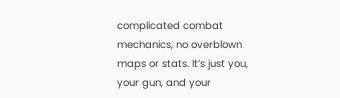complicated combat mechanics, no overblown maps or stats. It’s just you, your gun, and your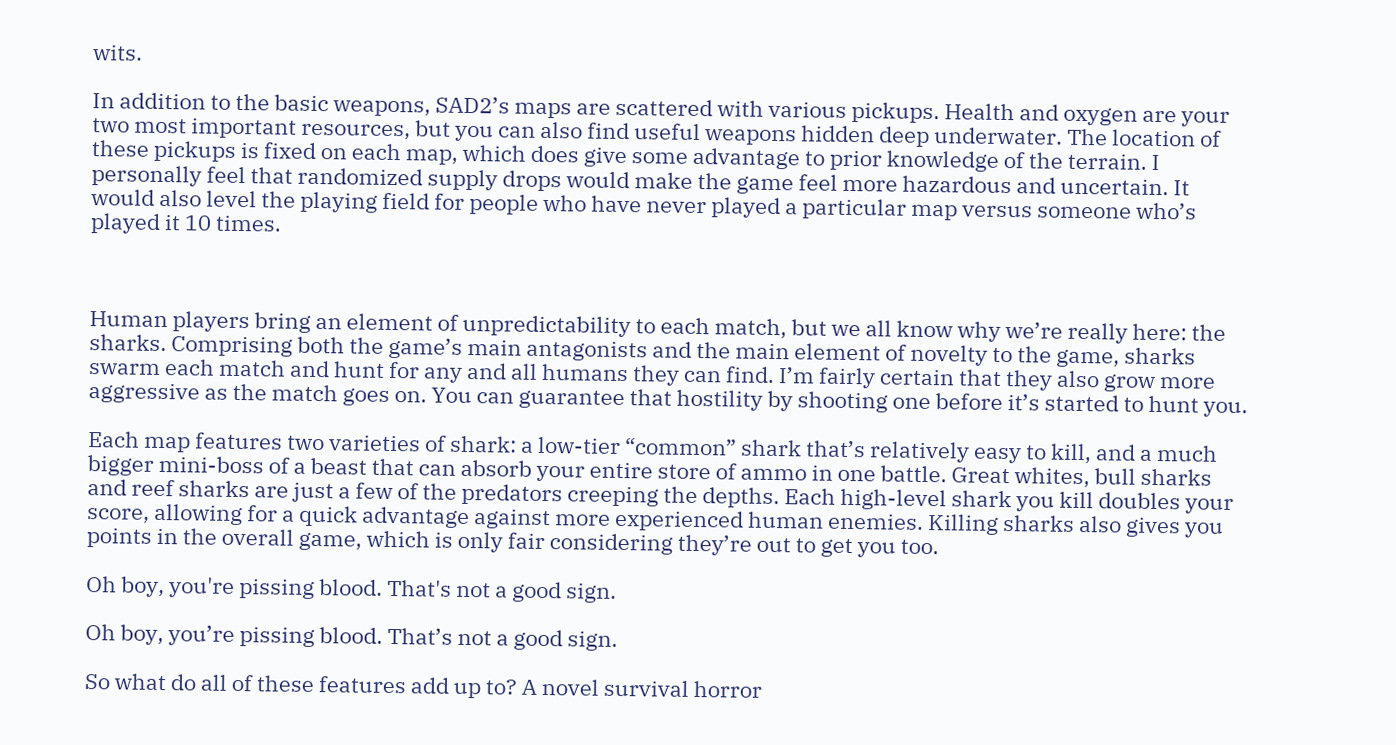wits.

In addition to the basic weapons, SAD2’s maps are scattered with various pickups. Health and oxygen are your two most important resources, but you can also find useful weapons hidden deep underwater. The location of these pickups is fixed on each map, which does give some advantage to prior knowledge of the terrain. I personally feel that randomized supply drops would make the game feel more hazardous and uncertain. It would also level the playing field for people who have never played a particular map versus someone who’s played it 10 times.



Human players bring an element of unpredictability to each match, but we all know why we’re really here: the sharks. Comprising both the game’s main antagonists and the main element of novelty to the game, sharks swarm each match and hunt for any and all humans they can find. I’m fairly certain that they also grow more aggressive as the match goes on. You can guarantee that hostility by shooting one before it’s started to hunt you.

Each map features two varieties of shark: a low-tier “common” shark that’s relatively easy to kill, and a much bigger mini-boss of a beast that can absorb your entire store of ammo in one battle. Great whites, bull sharks and reef sharks are just a few of the predators creeping the depths. Each high-level shark you kill doubles your score, allowing for a quick advantage against more experienced human enemies. Killing sharks also gives you points in the overall game, which is only fair considering they’re out to get you too.

Oh boy, you're pissing blood. That's not a good sign.

Oh boy, you’re pissing blood. That’s not a good sign.

So what do all of these features add up to? A novel survival horror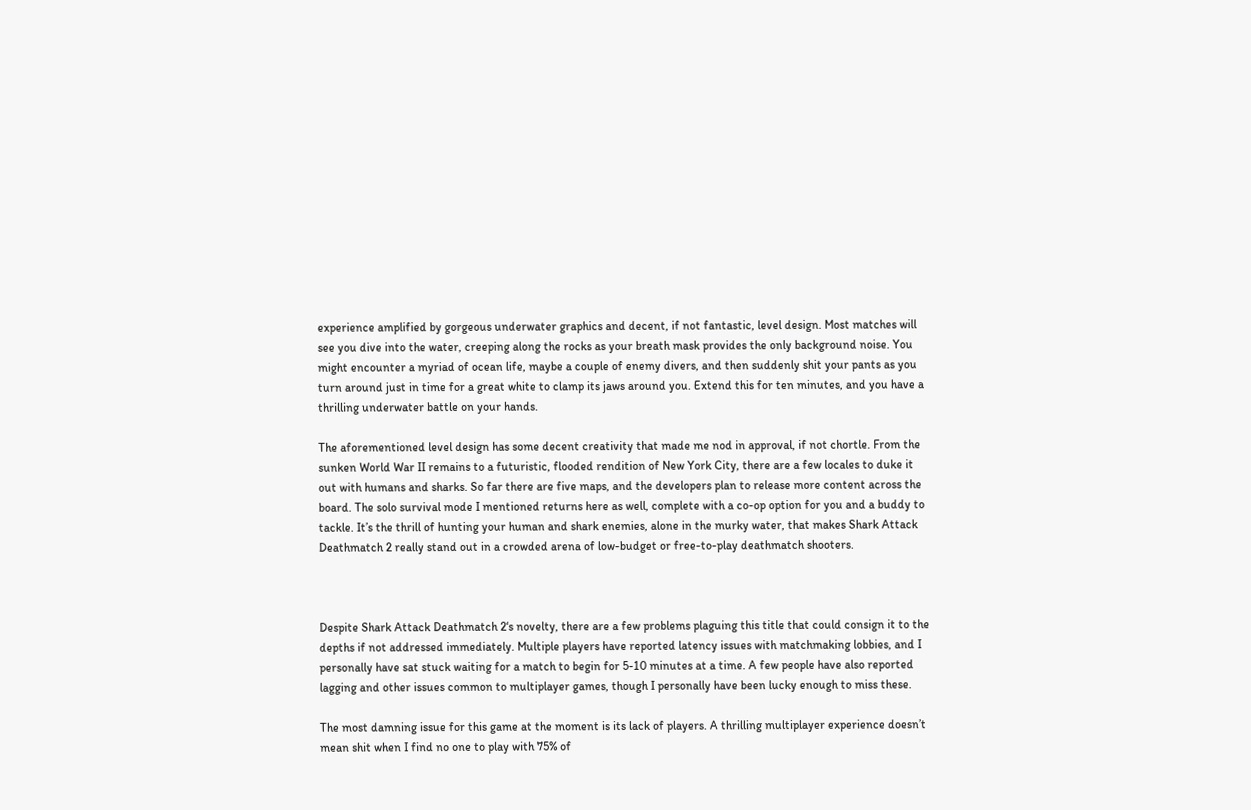experience amplified by gorgeous underwater graphics and decent, if not fantastic, level design. Most matches will see you dive into the water, creeping along the rocks as your breath mask provides the only background noise. You might encounter a myriad of ocean life, maybe a couple of enemy divers, and then suddenly shit your pants as you turn around just in time for a great white to clamp its jaws around you. Extend this for ten minutes, and you have a thrilling underwater battle on your hands.

The aforementioned level design has some decent creativity that made me nod in approval, if not chortle. From the sunken World War II remains to a futuristic, flooded rendition of New York City, there are a few locales to duke it out with humans and sharks. So far there are five maps, and the developers plan to release more content across the board. The solo survival mode I mentioned returns here as well, complete with a co-op option for you and a buddy to tackle. It’s the thrill of hunting your human and shark enemies, alone in the murky water, that makes Shark Attack Deathmatch 2 really stand out in a crowded arena of low-budget or free-to-play deathmatch shooters.



Despite Shark Attack Deathmatch 2‘s novelty, there are a few problems plaguing this title that could consign it to the depths if not addressed immediately. Multiple players have reported latency issues with matchmaking lobbies, and I personally have sat stuck waiting for a match to begin for 5-10 minutes at a time. A few people have also reported lagging and other issues common to multiplayer games, though I personally have been lucky enough to miss these.

The most damning issue for this game at the moment is its lack of players. A thrilling multiplayer experience doesn’t mean shit when I find no one to play with 75% of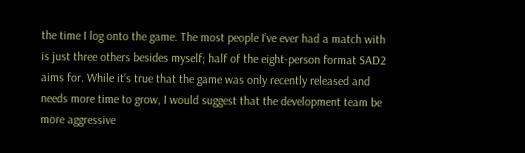the time I log onto the game. The most people I’ve ever had a match with is just three others besides myself; half of the eight-person format SAD2 aims for. While it’s true that the game was only recently released and needs more time to grow, I would suggest that the development team be more aggressive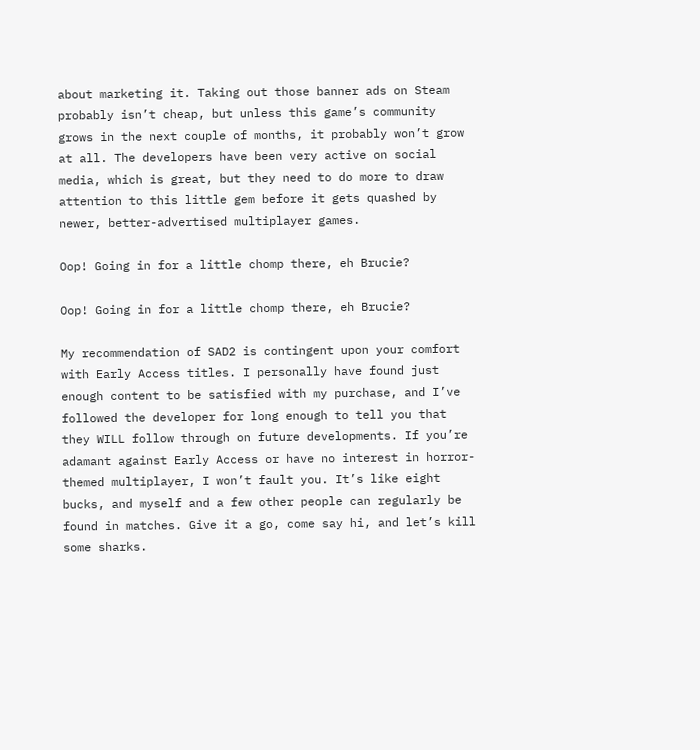about marketing it. Taking out those banner ads on Steam probably isn’t cheap, but unless this game’s community grows in the next couple of months, it probably won’t grow at all. The developers have been very active on social media, which is great, but they need to do more to draw attention to this little gem before it gets quashed by newer, better-advertised multiplayer games.

Oop! Going in for a little chomp there, eh Brucie?

Oop! Going in for a little chomp there, eh Brucie?

My recommendation of SAD2 is contingent upon your comfort with Early Access titles. I personally have found just enough content to be satisfied with my purchase, and I’ve followed the developer for long enough to tell you that they WILL follow through on future developments. If you’re adamant against Early Access or have no interest in horror-themed multiplayer, I won’t fault you. It’s like eight bucks, and myself and a few other people can regularly be found in matches. Give it a go, come say hi, and let’s kill some sharks.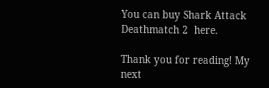You can buy Shark Attack Deathmatch 2  here.

Thank you for reading! My next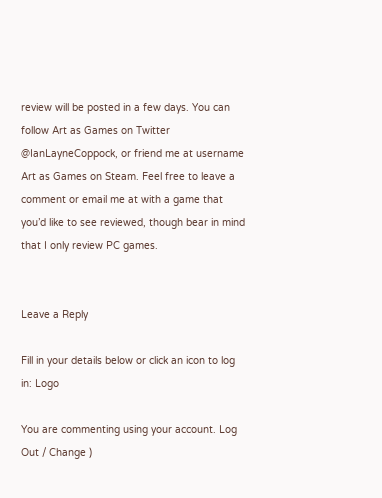review will be posted in a few days. You can follow Art as Games on Twitter @IanLayneCoppock, or friend me at username Art as Games on Steam. Feel free to leave a comment or email me at with a game that you’d like to see reviewed, though bear in mind that I only review PC games.


Leave a Reply

Fill in your details below or click an icon to log in: Logo

You are commenting using your account. Log Out / Change )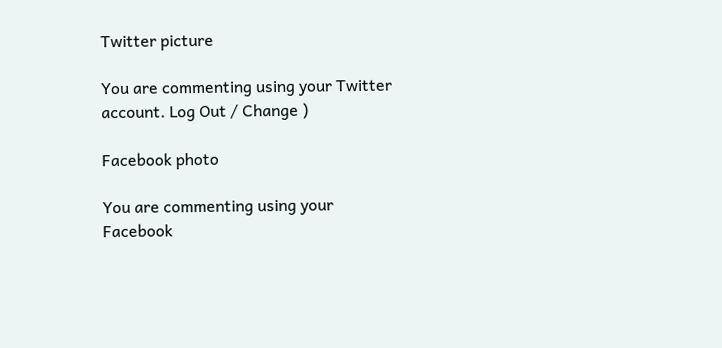Twitter picture

You are commenting using your Twitter account. Log Out / Change )

Facebook photo

You are commenting using your Facebook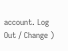account. Log Out / Change )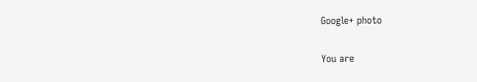Google+ photo

You are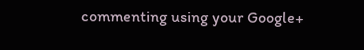commenting using your Google+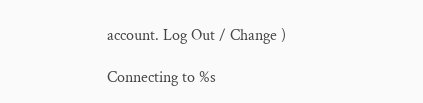account. Log Out / Change )

Connecting to %s